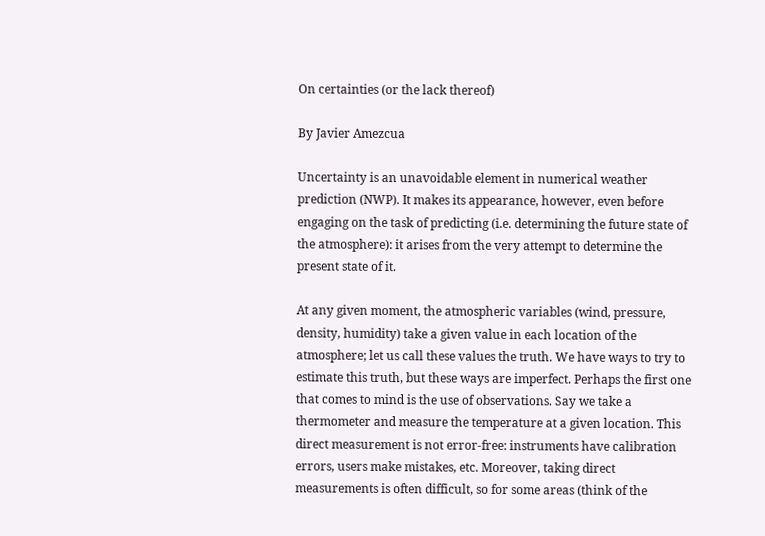On certainties (or the lack thereof)

By Javier Amezcua

Uncertainty is an unavoidable element in numerical weather prediction (NWP). It makes its appearance, however, even before engaging on the task of predicting (i.e. determining the future state of the atmosphere): it arises from the very attempt to determine the present state of it.

At any given moment, the atmospheric variables (wind, pressure, density, humidity) take a given value in each location of the atmosphere; let us call these values the truth. We have ways to try to estimate this truth, but these ways are imperfect. Perhaps the first one that comes to mind is the use of observations. Say we take a thermometer and measure the temperature at a given location. This direct measurement is not error-free: instruments have calibration errors, users make mistakes, etc. Moreover, taking direct measurements is often difficult, so for some areas (think of the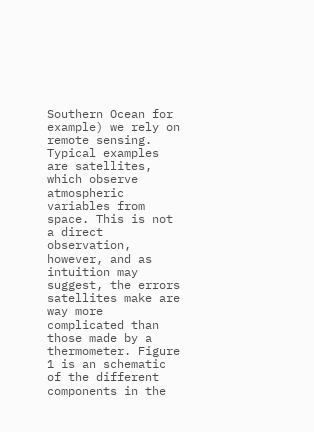Southern Ocean for example) we rely on remote sensing. Typical examples are satellites, which observe atmospheric variables from space. This is not a direct observation, however, and as intuition may suggest, the errors satellites make are way more complicated than those made by a thermometer. Figure 1 is an schematic of the different components in the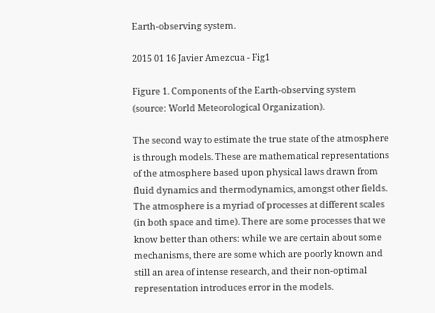Earth-observing system.

2015 01 16 Javier Amezcua - Fig1

Figure 1. Components of the Earth-observing system (source: World Meteorological Organization).

The second way to estimate the true state of the atmosphere is through models. These are mathematical representations of the atmosphere based upon physical laws drawn from fluid dynamics and thermodynamics, amongst other fields. The atmosphere is a myriad of processes at different scales (in both space and time). There are some processes that we know better than others: while we are certain about some mechanisms, there are some which are poorly known and still an area of intense research, and their non-optimal representation introduces error in the models.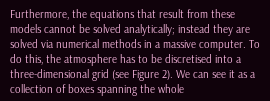Furthermore, the equations that result from these models cannot be solved analytically; instead they are solved via numerical methods in a massive computer. To do this, the atmosphere has to be discretised into a three-dimensional grid (see Figure 2). We can see it as a collection of boxes spanning the whole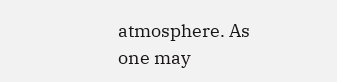atmosphere. As one may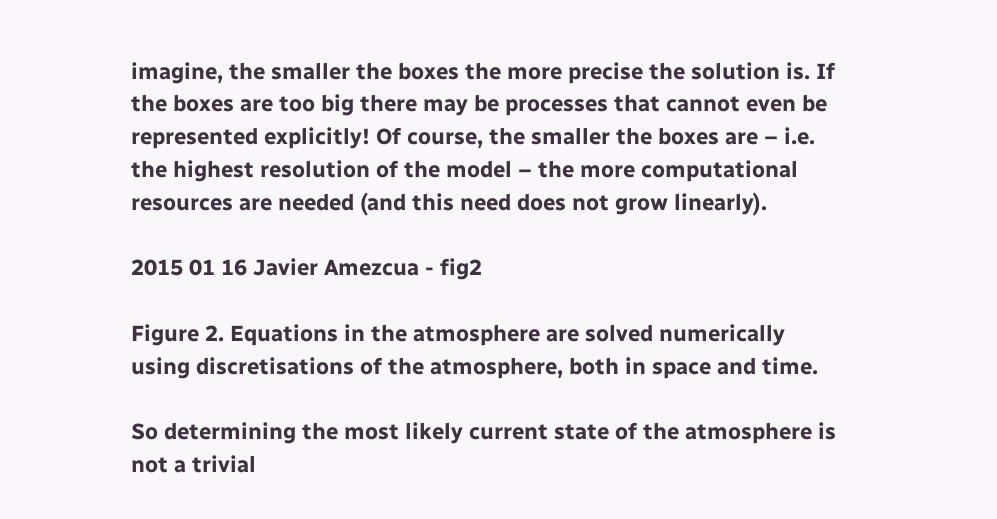imagine, the smaller the boxes the more precise the solution is. If the boxes are too big there may be processes that cannot even be represented explicitly! Of course, the smaller the boxes are – i.e. the highest resolution of the model – the more computational resources are needed (and this need does not grow linearly).

2015 01 16 Javier Amezcua - fig2

Figure 2. Equations in the atmosphere are solved numerically using discretisations of the atmosphere, both in space and time.

So determining the most likely current state of the atmosphere is not a trivial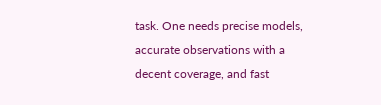task. One needs precise models, accurate observations with a decent coverage, and fast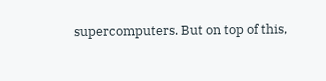supercomputers. But on top of this,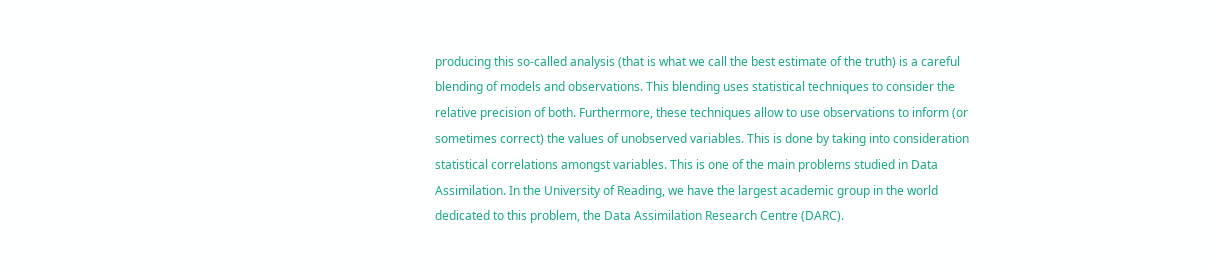producing this so-called analysis (that is what we call the best estimate of the truth) is a careful blending of models and observations. This blending uses statistical techniques to consider the relative precision of both. Furthermore, these techniques allow to use observations to inform (or sometimes correct) the values of unobserved variables. This is done by taking into consideration statistical correlations amongst variables. This is one of the main problems studied in Data Assimilation. In the University of Reading, we have the largest academic group in the world dedicated to this problem, the Data Assimilation Research Centre (DARC).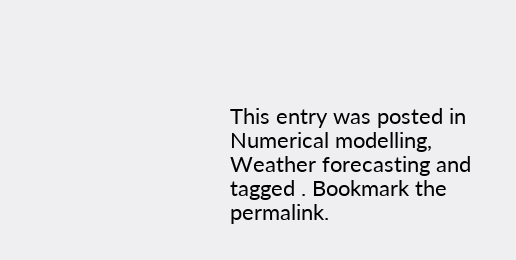This entry was posted in Numerical modelling, Weather forecasting and tagged . Bookmark the permalink.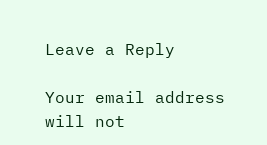Leave a Reply

Your email address will not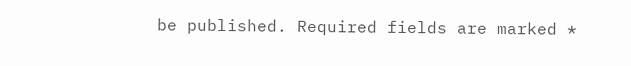be published. Required fields are marked *